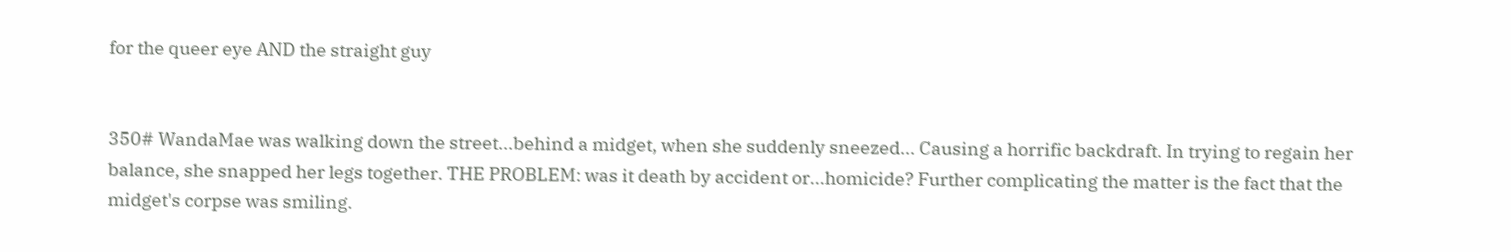for the queer eye AND the straight guy


350# WandaMae was walking down the street...behind a midget, when she suddenly sneezed... Causing a horrific backdraft. In trying to regain her balance, she snapped her legs together. THE PROBLEM: was it death by accident or...homicide? Further complicating the matter is the fact that the midget's corpse was smiling.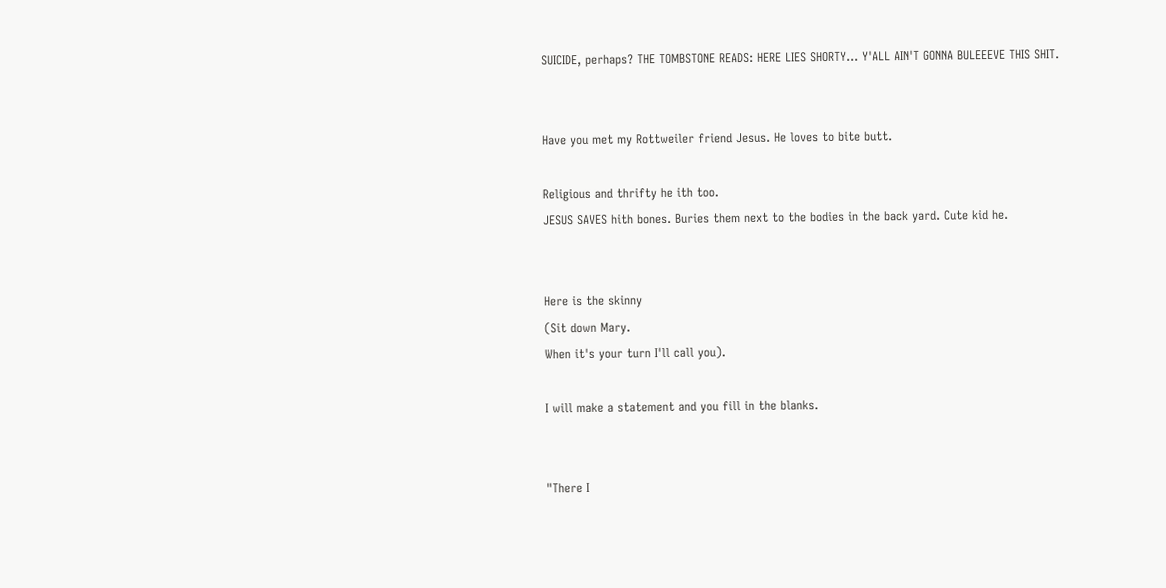SUICIDE, perhaps? THE TOMBSTONE READS: HERE LIES SHORTY... Y'ALL AIN'T GONNA BULEEEVE THIS SHIT.


Have you met my Rottweiler friend Jesus. He loves to bite butt.

Religious and thrifty he ith too.
JESUS SAVES hith bones. Buries them next to the bodies in the back yard. Cute kid he.


Here is the skinny
(Sit down Mary.
When it's your turn I'll call you).

I will make a statement and you fill in the blanks.


"There I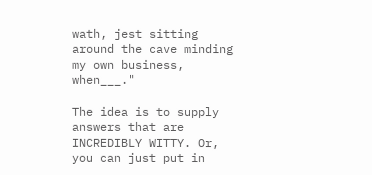wath, jest sitting around the cave minding my own business, when___."

The idea is to supply answers that are INCREDIBLY WITTY. Or, you can just put in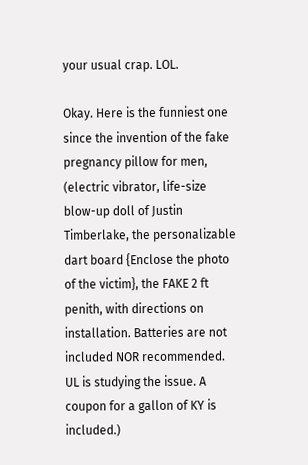your usual crap. LOL.

Okay. Here is the funniest one since the invention of the fake pregnancy pillow for men, (electric vibrator, life-size blow-up doll of Justin Timberlake, the personalizable dart board {Enclose the photo of the victim}, the FAKE 2 ft penith, with directions on installation. Batteries are not included NOR recommended. UL is studying the issue. A coupon for a gallon of KY is included.)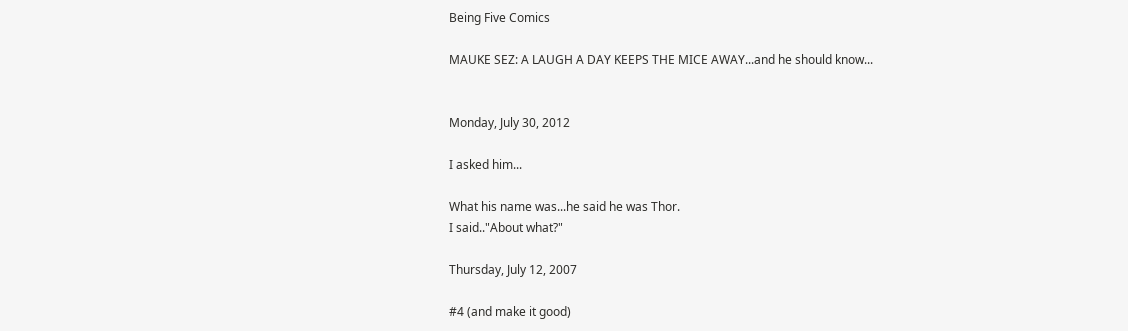Being Five Comics

MAUKE SEZ: A LAUGH A DAY KEEPS THE MICE AWAY...and he should know...


Monday, July 30, 2012

I asked him...

What his name was...he said he was Thor.
I said.."About what?"

Thursday, July 12, 2007

#4 (and make it good)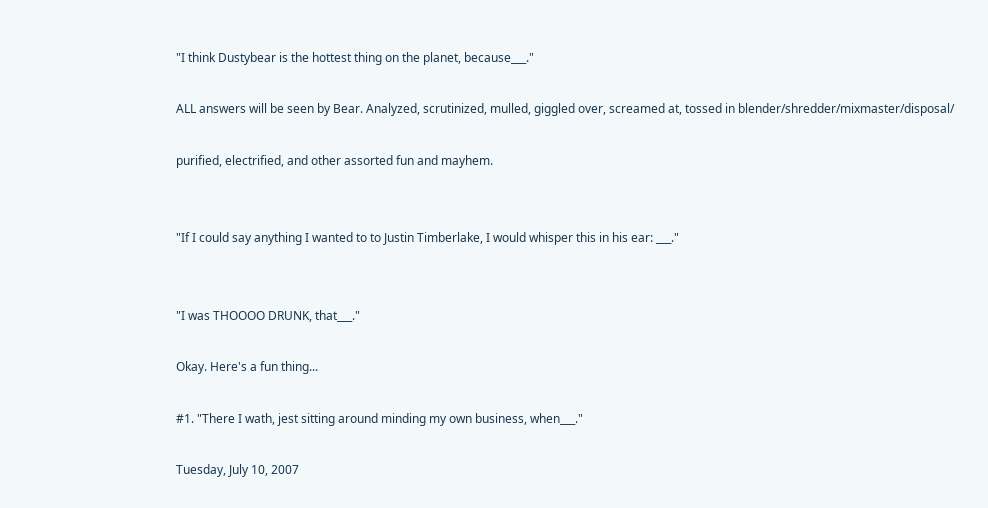"I think Dustybear is the hottest thing on the planet, because___."

ALL answers will be seen by Bear. Analyzed, scrutinized, mulled, giggled over, screamed at, tossed in blender/shredder/mixmaster/disposal/

purified, electrified, and other assorted fun and mayhem.


"If I could say anything I wanted to to Justin Timberlake, I would whisper this in his ear: ___."


"I was THOOOO DRUNK, that___."

Okay. Here's a fun thing...

#1. "There I wath, jest sitting around minding my own business, when___."

Tuesday, July 10, 2007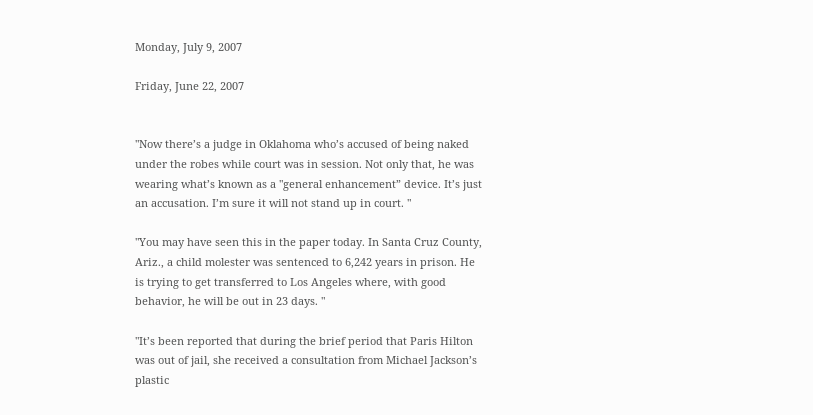Monday, July 9, 2007

Friday, June 22, 2007


"Now there’s a judge in Oklahoma who’s accused of being naked under the robes while court was in session. Not only that, he was wearing what’s known as a "general enhancement” device. It’s just an accusation. I’m sure it will not stand up in court. "

"You may have seen this in the paper today. In Santa Cruz County, Ariz., a child molester was sentenced to 6,242 years in prison. He is trying to get transferred to Los Angeles where, with good behavior, he will be out in 23 days. "

"It’s been reported that during the brief period that Paris Hilton was out of jail, she received a consultation from Michael Jackson’s plastic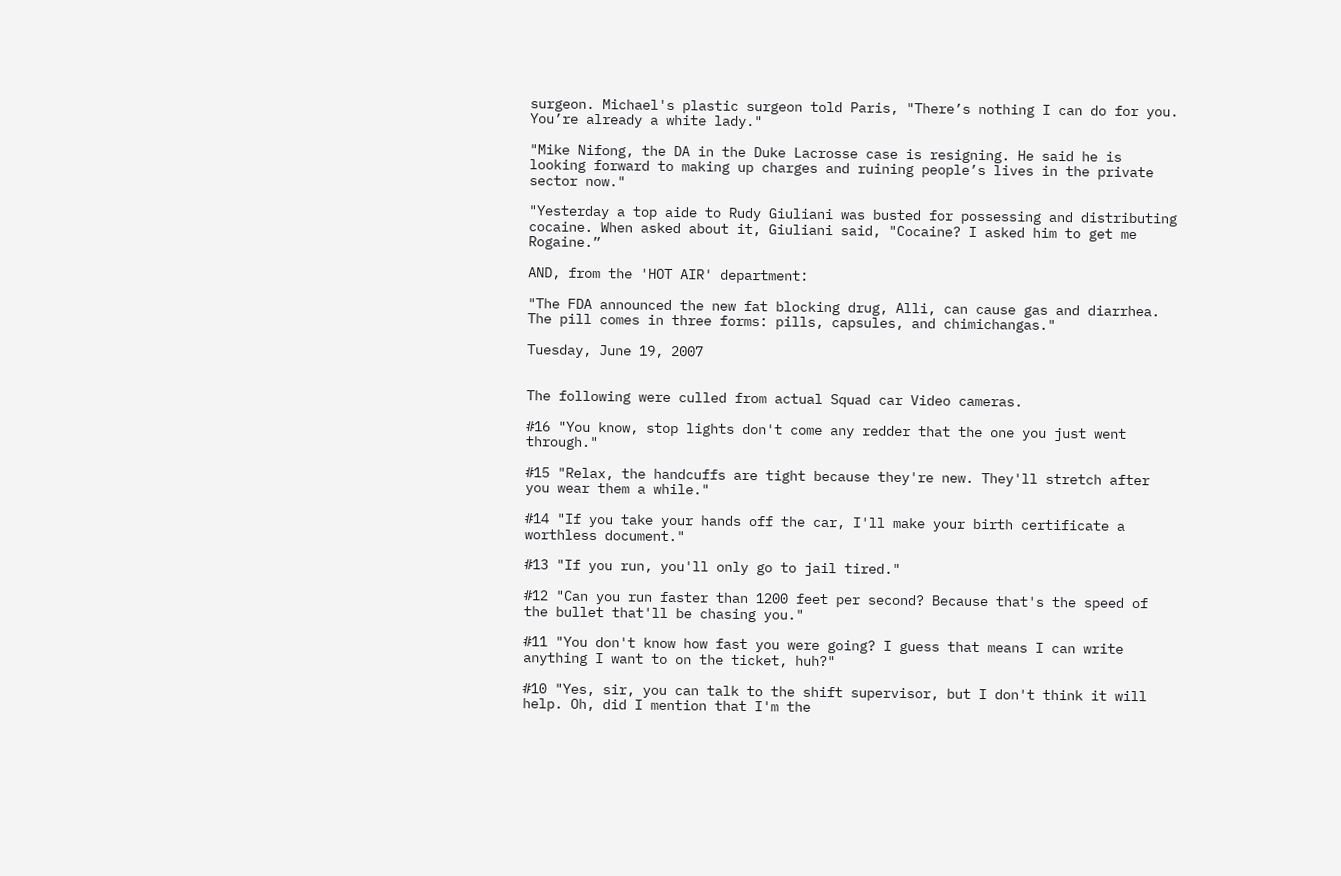surgeon. Michael's plastic surgeon told Paris, "There’s nothing I can do for you. You’re already a white lady."

"Mike Nifong, the DA in the Duke Lacrosse case is resigning. He said he is looking forward to making up charges and ruining people’s lives in the private sector now."

"Yesterday a top aide to Rudy Giuliani was busted for possessing and distributing cocaine. When asked about it, Giuliani said, "Cocaine? I asked him to get me Rogaine.”

AND, from the 'HOT AIR' department:

"The FDA announced the new fat blocking drug, Alli, can cause gas and diarrhea. The pill comes in three forms: pills, capsules, and chimichangas."

Tuesday, June 19, 2007


The following were culled from actual Squad car Video cameras.

#16 "You know, stop lights don't come any redder that the one you just went through."

#15 "Relax, the handcuffs are tight because they're new. They'll stretch after you wear them a while."

#14 "If you take your hands off the car, I'll make your birth certificate a worthless document."

#13 "If you run, you'll only go to jail tired."

#12 "Can you run faster than 1200 feet per second? Because that's the speed of the bullet that'll be chasing you."

#11 "You don't know how fast you were going? I guess that means I can write anything I want to on the ticket, huh?"

#10 "Yes, sir, you can talk to the shift supervisor, but I don't think it will help. Oh, did I mention that I'm the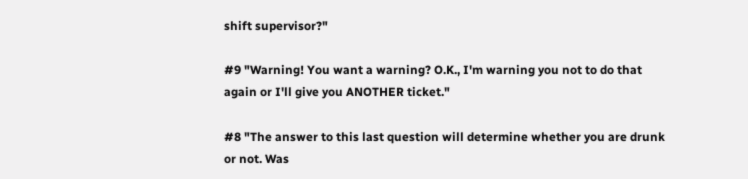shift supervisor?"

#9 "Warning! You want a warning? O.K., I'm warning you not to do that again or I'll give you ANOTHER ticket."

#8 "The answer to this last question will determine whether you are drunk or not. Was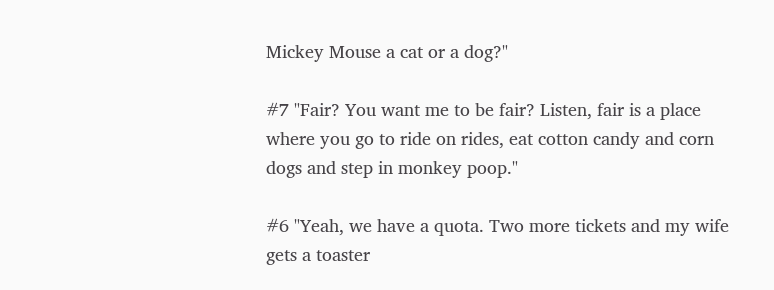Mickey Mouse a cat or a dog?"

#7 "Fair? You want me to be fair? Listen, fair is a place where you go to ride on rides, eat cotton candy and corn dogs and step in monkey poop."

#6 "Yeah, we have a quota. Two more tickets and my wife gets a toaster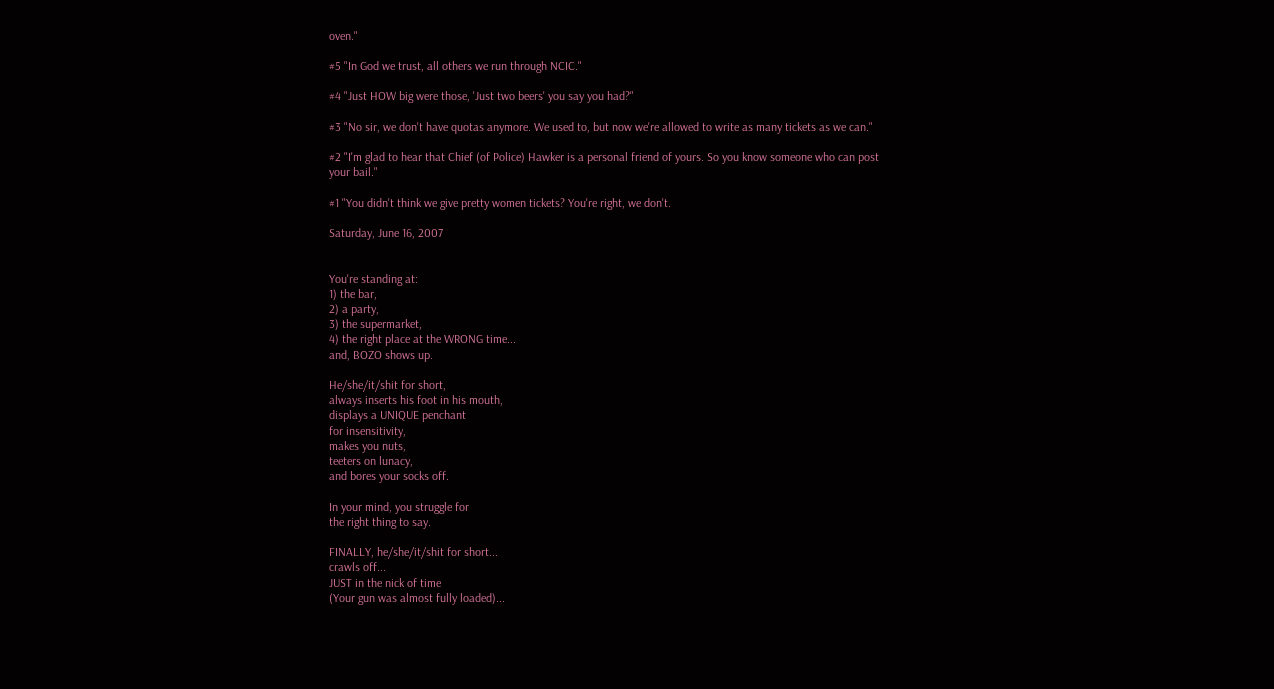oven."

#5 "In God we trust, all others we run through NCIC."

#4 "Just HOW big were those, 'Just two beers' you say you had?"

#3 "No sir, we don't have quotas anymore. We used to, but now we're allowed to write as many tickets as we can."

#2 "I'm glad to hear that Chief (of Police) Hawker is a personal friend of yours. So you know someone who can post your bail."

#1 "You didn't think we give pretty women tickets? You're right, we don't.

Saturday, June 16, 2007


You're standing at:
1) the bar,
2) a party,
3) the supermarket,
4) the right place at the WRONG time...
and, BOZO shows up.

He/she/it/shit for short,
always inserts his foot in his mouth,
displays a UNIQUE penchant
for insensitivity,
makes you nuts,
teeters on lunacy,
and bores your socks off.

In your mind, you struggle for
the right thing to say.

FINALLY, he/she/it/shit for short...
crawls off...
JUST in the nick of time
(Your gun was almost fully loaded)...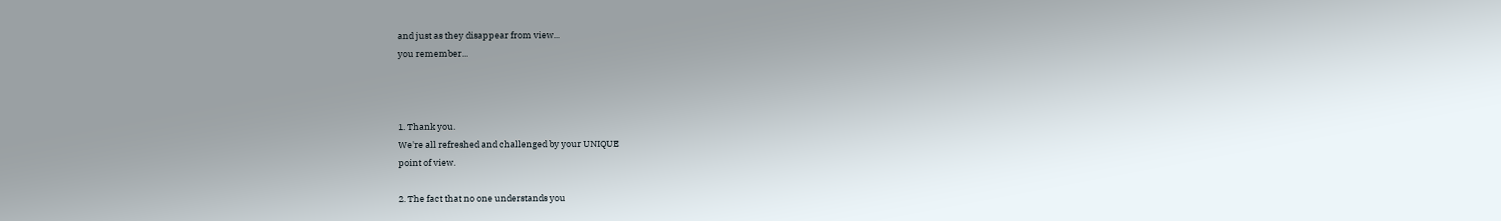and just as they disappear from view...
you remember...



1. Thank you.
We're all refreshed and challenged by your UNIQUE
point of view.

2. The fact that no one understands you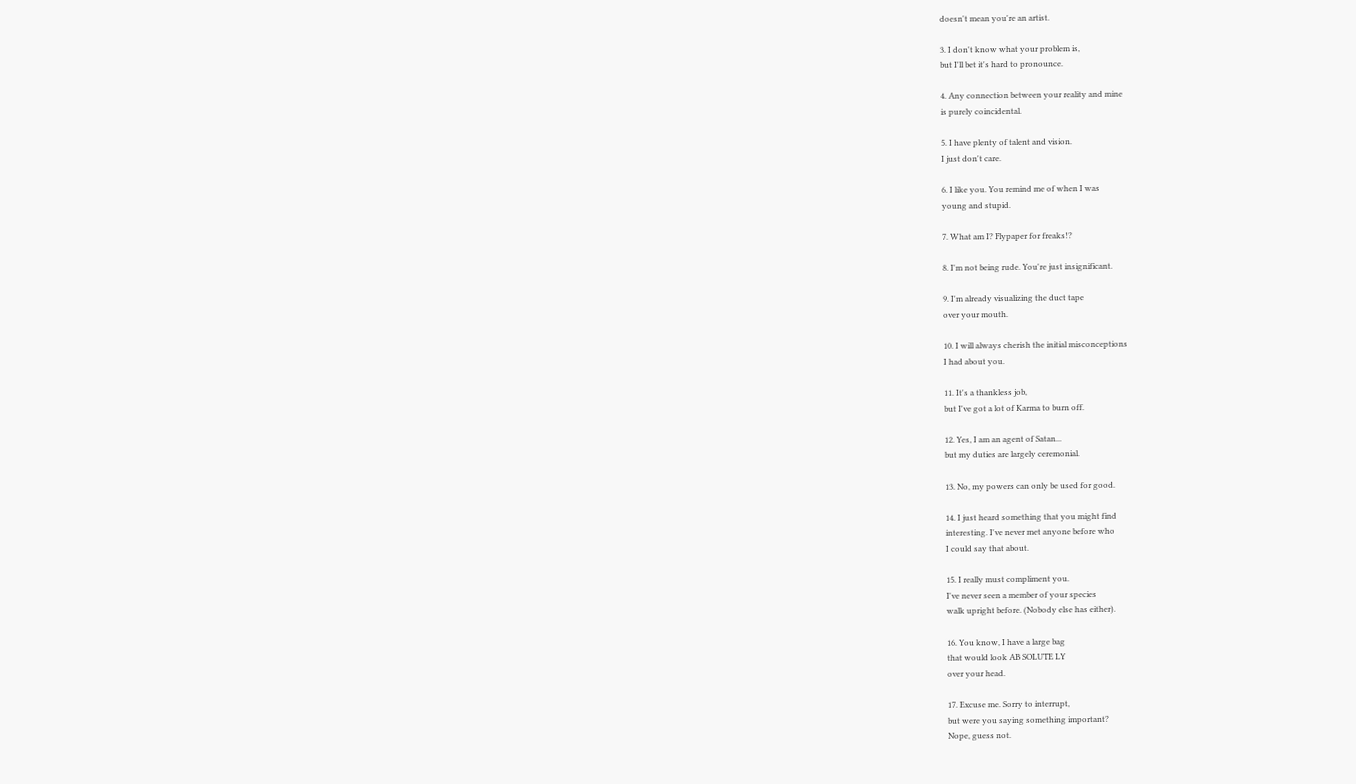doesn't mean you're an artist.

3. I don't know what your problem is,
but I'll bet it's hard to pronounce.

4. Any connection between your reality and mine
is purely coincidental.

5. I have plenty of talent and vision.
I just don't care.

6. I like you. You remind me of when I was
young and stupid.

7. What am I? Flypaper for freaks!?

8. I'm not being rude. You're just insignificant.

9. I'm already visualizing the duct tape
over your mouth.

10. I will always cherish the initial misconceptions
I had about you.

11. It's a thankless job,
but I've got a lot of Karma to burn off.

12. Yes, I am an agent of Satan...
but my duties are largely ceremonial.

13. No, my powers can only be used for good.

14. I just heard something that you might find
interesting. I've never met anyone before who
I could say that about.

15. I really must compliment you.
I've never seen a member of your species
walk upright before. (Nobody else has either).

16. You know, I have a large bag
that would look AB SOLUTE LY
over your head.

17. Excuse me. Sorry to interrupt,
but were you saying something important?
Nope, guess not.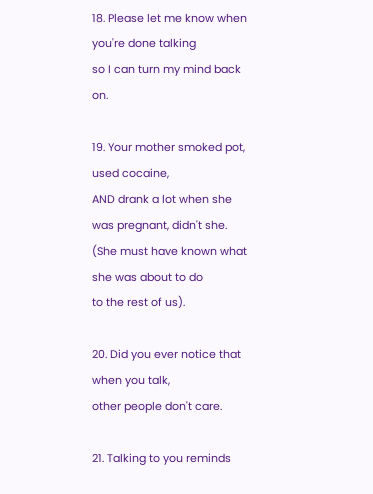18. Please let me know when you're done talking
so I can turn my mind back on.

19. Your mother smoked pot, used cocaine,
AND drank a lot when she was pregnant, didn't she.
(She must have known what she was about to do
to the rest of us).

20. Did you ever notice that when you talk,
other people don't care.

21. Talking to you reminds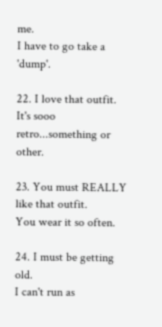me.
I have to go take a 'dump'.

22. I love that outfit.
It's sooo retro...something or other.

23. You must REALLY like that outfit.
You wear it so often.

24. I must be getting old.
I can't run as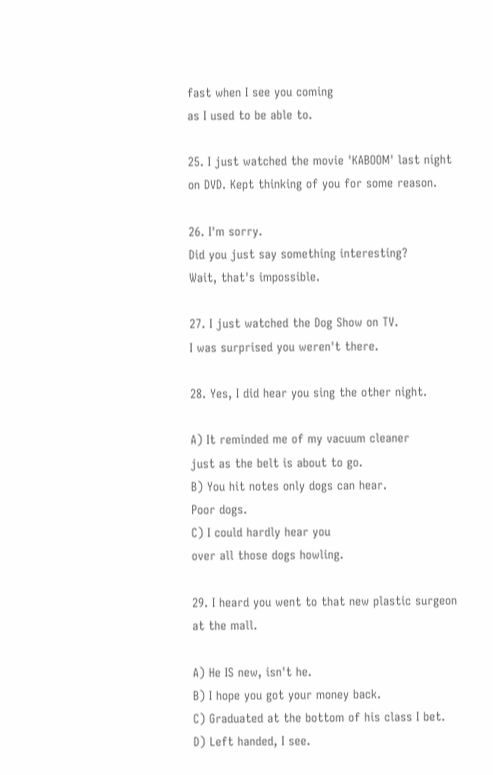fast when I see you coming
as I used to be able to.

25. I just watched the movie 'KABOOM' last night
on DVD. Kept thinking of you for some reason.

26. I'm sorry.
Did you just say something interesting?
Wait, that's impossible.

27. I just watched the Dog Show on TV.
I was surprised you weren't there.

28. Yes, I did hear you sing the other night.

A) It reminded me of my vacuum cleaner
just as the belt is about to go.
B) You hit notes only dogs can hear.
Poor dogs.
C) I could hardly hear you
over all those dogs howling.

29. I heard you went to that new plastic surgeon
at the mall.

A) He IS new, isn't he.
B) I hope you got your money back.
C) Graduated at the bottom of his class I bet.
D) Left handed, I see.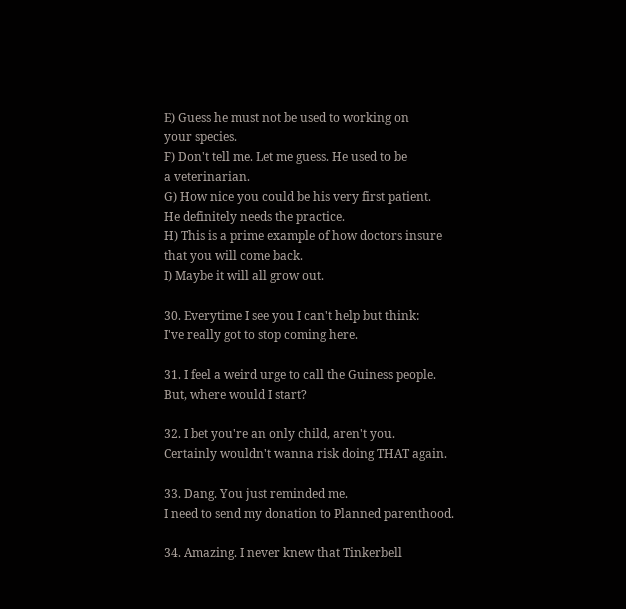E) Guess he must not be used to working on
your species.
F) Don't tell me. Let me guess. He used to be
a veterinarian.
G) How nice you could be his very first patient.
He definitely needs the practice.
H) This is a prime example of how doctors insure
that you will come back.
I) Maybe it will all grow out.

30. Everytime I see you I can't help but think:
I've really got to stop coming here.

31. I feel a weird urge to call the Guiness people.
But, where would I start?

32. I bet you're an only child, aren't you.
Certainly wouldn't wanna risk doing THAT again.

33. Dang. You just reminded me.
I need to send my donation to Planned parenthood.

34. Amazing. I never knew that Tinkerbell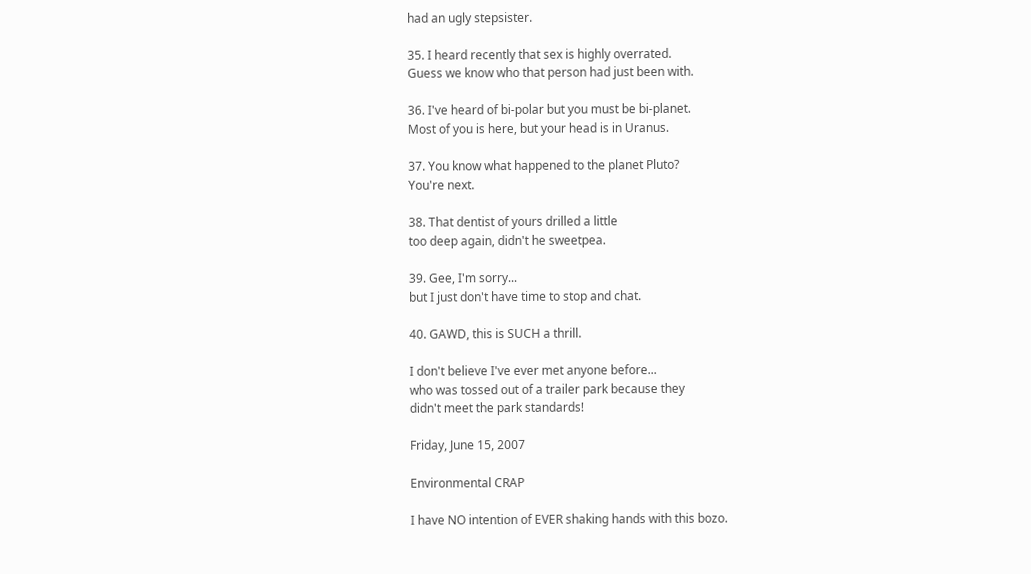had an ugly stepsister.

35. I heard recently that sex is highly overrated.
Guess we know who that person had just been with.

36. I've heard of bi-polar but you must be bi-planet.
Most of you is here, but your head is in Uranus.

37. You know what happened to the planet Pluto?
You're next.

38. That dentist of yours drilled a little
too deep again, didn't he sweetpea.

39. Gee, I'm sorry...
but I just don't have time to stop and chat.

40. GAWD, this is SUCH a thrill.

I don't believe I've ever met anyone before...
who was tossed out of a trailer park because they
didn't meet the park standards!

Friday, June 15, 2007

Environmental CRAP

I have NO intention of EVER shaking hands with this bozo.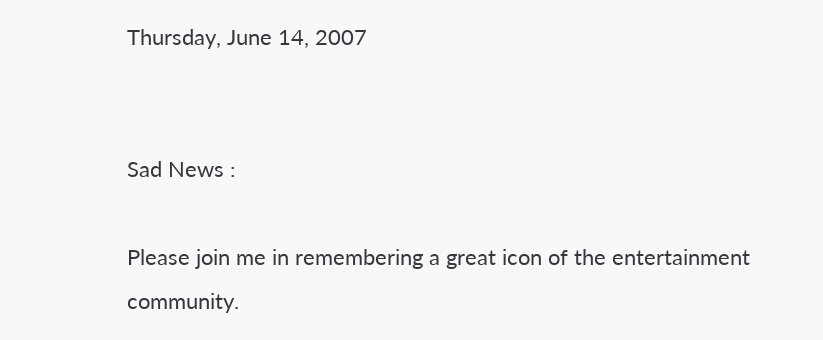Thursday, June 14, 2007


Sad News :

Please join me in remembering a great icon of the entertainment community.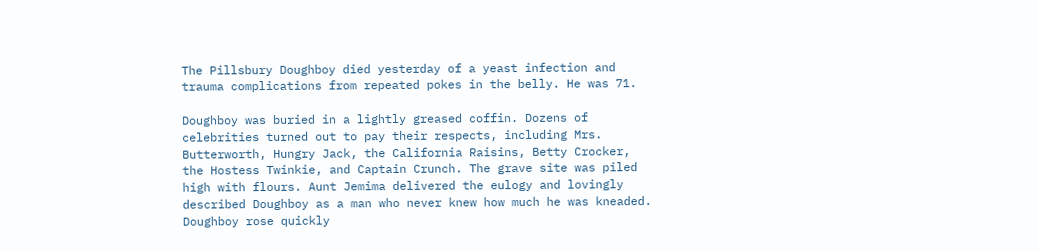The Pillsbury Doughboy died yesterday of a yeast infection and trauma complications from repeated pokes in the belly. He was 71.

Doughboy was buried in a lightly greased coffin. Dozens of celebrities turned out to pay their respects, including Mrs. Butterworth, Hungry Jack, the California Raisins, Betty Crocker, the Hostess Twinkie, and Captain Crunch. The grave site was piled high with flours. Aunt Jemima delivered the eulogy and lovingly described Doughboy as a man who never knew how much he was kneaded. Doughboy rose quickly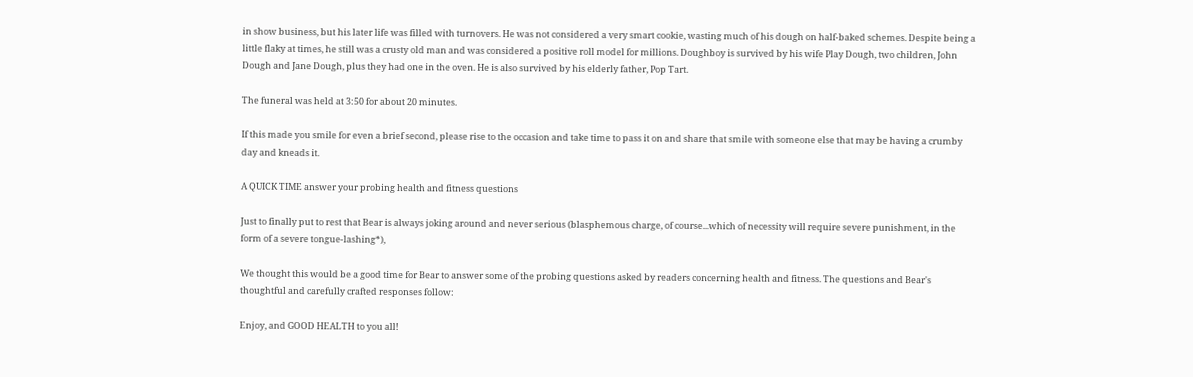in show business, but his later life was filled with turnovers. He was not considered a very smart cookie, wasting much of his dough on half-baked schemes. Despite being a little flaky at times, he still was a crusty old man and was considered a positive roll model for millions. Doughboy is survived by his wife Play Dough, two children, John Dough and Jane Dough, plus they had one in the oven. He is also survived by his elderly father, Pop Tart.

The funeral was held at 3:50 for about 20 minutes.

If this made you smile for even a brief second, please rise to the occasion and take time to pass it on and share that smile with someone else that may be having a crumby day and kneads it.

A QUICK TIME answer your probing health and fitness questions

Just to finally put to rest that Bear is always joking around and never serious (blasphemous charge, of course...which of necessity will require severe punishment, in the form of a severe tongue-lashing*),

We thought this would be a good time for Bear to answer some of the probing questions asked by readers concerning health and fitness. The questions and Bear's thoughtful and carefully crafted responses follow:

Enjoy, and GOOD HEALTH to you all!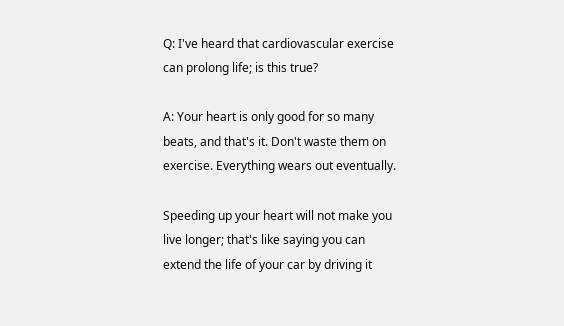Q: I've heard that cardiovascular exercise can prolong life; is this true?

A: Your heart is only good for so many beats, and that's it. Don't waste them on exercise. Everything wears out eventually.

Speeding up your heart will not make you live longer; that's like saying you can extend the life of your car by driving it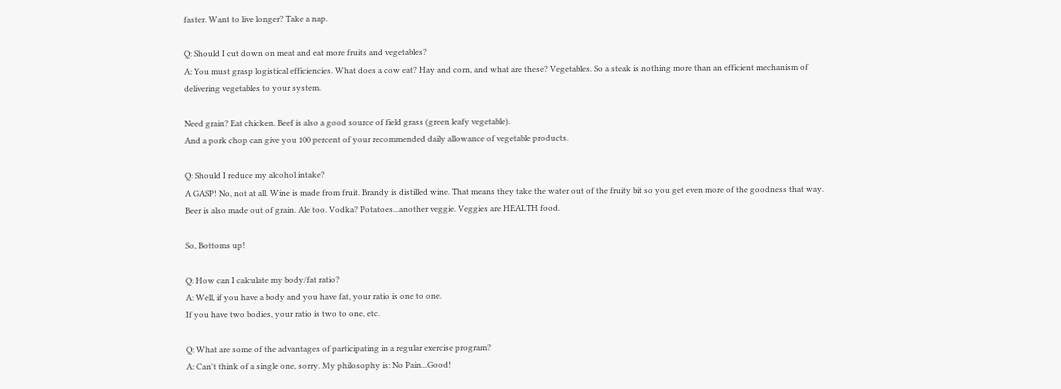faster. Want to live longer? Take a nap.

Q: Should I cut down on meat and eat more fruits and vegetables?
A: You must grasp logistical efficiencies. What does a cow eat? Hay and corn, and what are these? Vegetables. So a steak is nothing more than an efficient mechanism of delivering vegetables to your system.

Need grain? Eat chicken. Beef is also a good source of field grass (green leafy vegetable).
And a pork chop can give you 100 percent of your recommended daily allowance of vegetable products.

Q: Should I reduce my alcohol intake?
A GASP! No, not at all. Wine is made from fruit. Brandy is distilled wine. That means they take the water out of the fruity bit so you get even more of the goodness that way.
Beer is also made out of grain. Ale too. Vodka? Potatoes...another veggie. Veggies are HEALTH food.

So, Bottoms up!

Q: How can I calculate my body/fat ratio?
A: Well, if you have a body and you have fat, your ratio is one to one.
If you have two bodies, your ratio is two to one, etc.

Q: What are some of the advantages of participating in a regular exercise program?
A: Can't think of a single one, sorry. My philosophy is: No Pain...Good!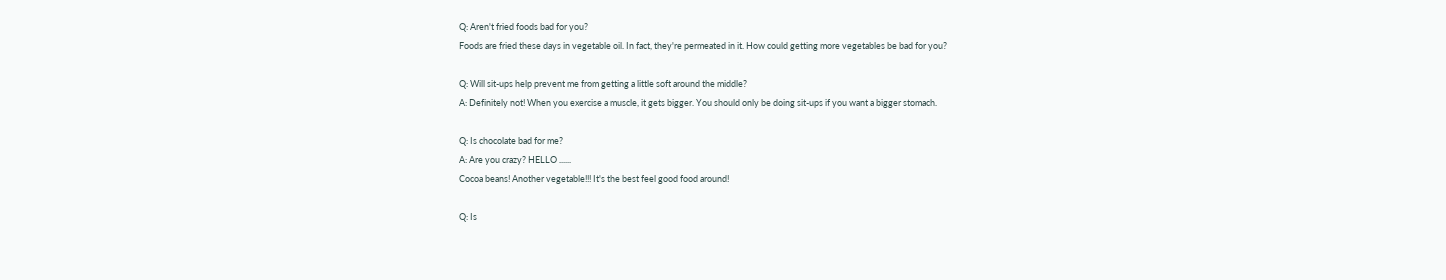Q: Aren't fried foods bad for you?
Foods are fried these days in vegetable oil. In fact, they're permeated in it. How could getting more vegetables be bad for you?

Q: Will sit-ups help prevent me from getting a little soft around the middle?
A: Definitely not! When you exercise a muscle, it gets bigger. You should only be doing sit-ups if you want a bigger stomach.

Q: Is chocolate bad for me?
A: Are you crazy? HELLO ......
Cocoa beans! Another vegetable!!! It's the best feel good food around!

Q: Is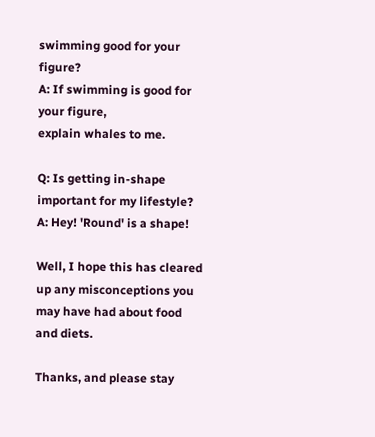swimming good for your figure?
A: If swimming is good for your figure,
explain whales to me.

Q: Is getting in-shape important for my lifestyle?
A: Hey! 'Round' is a shape!

Well, I hope this has cleared up any misconceptions you may have had about food and diets.

Thanks, and please stay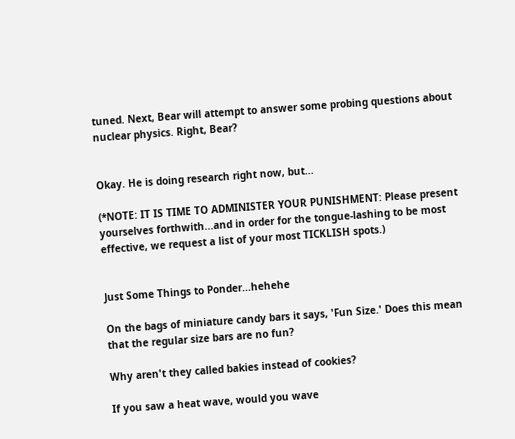tuned. Next, Bear will attempt to answer some probing questions about nuclear physics. Right, Bear?


Okay. He is doing research right now, but...

(*NOTE: IT IS TIME TO ADMINISTER YOUR PUNISHMENT: Please present yourselves forthwith...and in order for the tongue-lashing to be most effective, we request a list of your most TICKLISH spots.)


Just Some Things to Ponder...hehehe

On the bags of miniature candy bars it says, 'Fun Size.' Does this mean that the regular size bars are no fun?

Why aren't they called bakies instead of cookies?

If you saw a heat wave, would you wave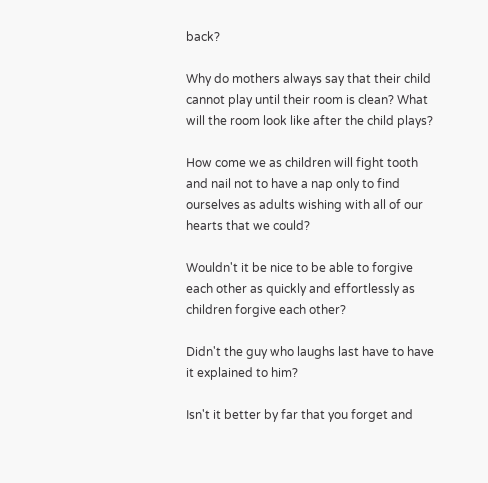back?

Why do mothers always say that their child cannot play until their room is clean? What will the room look like after the child plays?

How come we as children will fight tooth and nail not to have a nap only to find ourselves as adults wishing with all of our hearts that we could?

Wouldn't it be nice to be able to forgive each other as quickly and effortlessly as children forgive each other?

Didn't the guy who laughs last have to have it explained to him?

Isn't it better by far that you forget and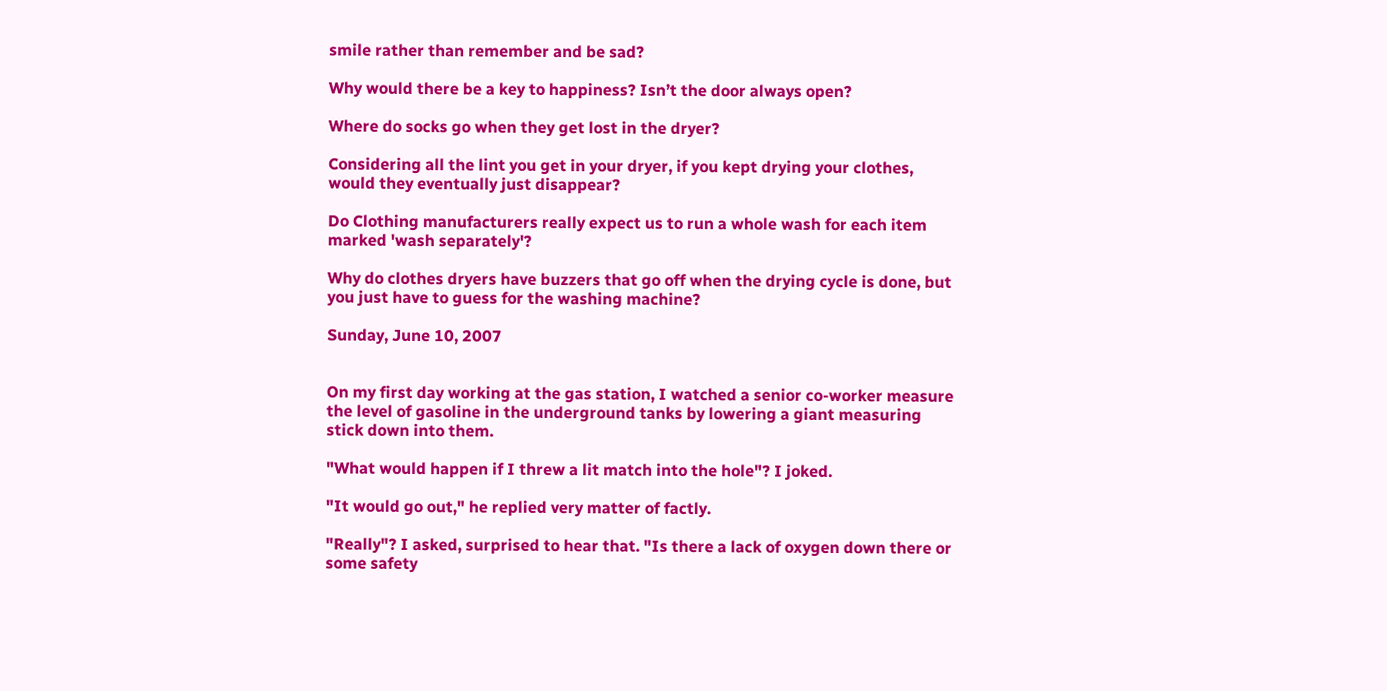smile rather than remember and be sad?

Why would there be a key to happiness? Isn’t the door always open?

Where do socks go when they get lost in the dryer?

Considering all the lint you get in your dryer, if you kept drying your clothes, would they eventually just disappear?

Do Clothing manufacturers really expect us to run a whole wash for each item marked 'wash separately'?

Why do clothes dryers have buzzers that go off when the drying cycle is done, but you just have to guess for the washing machine?

Sunday, June 10, 2007


On my first day working at the gas station, I watched a senior co-worker measure the level of gasoline in the underground tanks by lowering a giant measuring stick down into them.

"What would happen if I threw a lit match into the hole"? I joked.

"It would go out," he replied very matter of factly.

"Really"? I asked, surprised to hear that. "Is there a lack of oxygen down there or some safety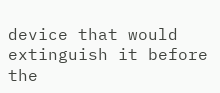device that would extinguish it before the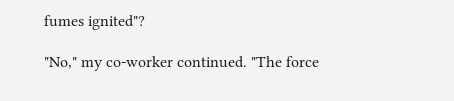fumes ignited"?

"No," my co-worker continued. "The force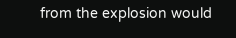from the explosion would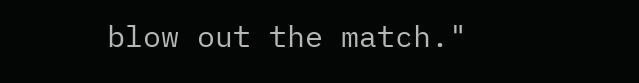blow out the match."